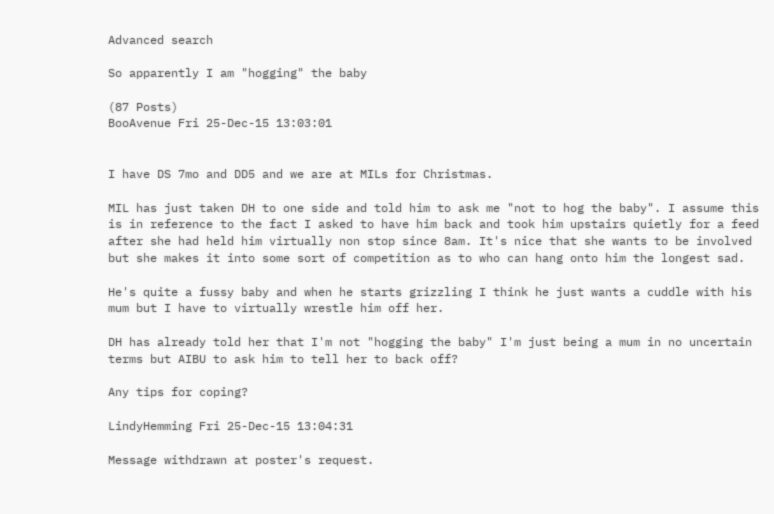Advanced search

So apparently I am "hogging" the baby

(87 Posts)
BooAvenue Fri 25-Dec-15 13:03:01


I have DS 7mo and DD5 and we are at MILs for Christmas.

MIL has just taken DH to one side and told him to ask me "not to hog the baby". I assume this is in reference to the fact I asked to have him back and took him upstairs quietly for a feed after she had held him virtually non stop since 8am. It's nice that she wants to be involved but she makes it into some sort of competition as to who can hang onto him the longest sad.

He's quite a fussy baby and when he starts grizzling I think he just wants a cuddle with his mum but I have to virtually wrestle him off her.

DH has already told her that I'm not "hogging the baby" I'm just being a mum in no uncertain terms but AIBU to ask him to tell her to back off?

Any tips for coping?

LindyHemming Fri 25-Dec-15 13:04:31

Message withdrawn at poster's request.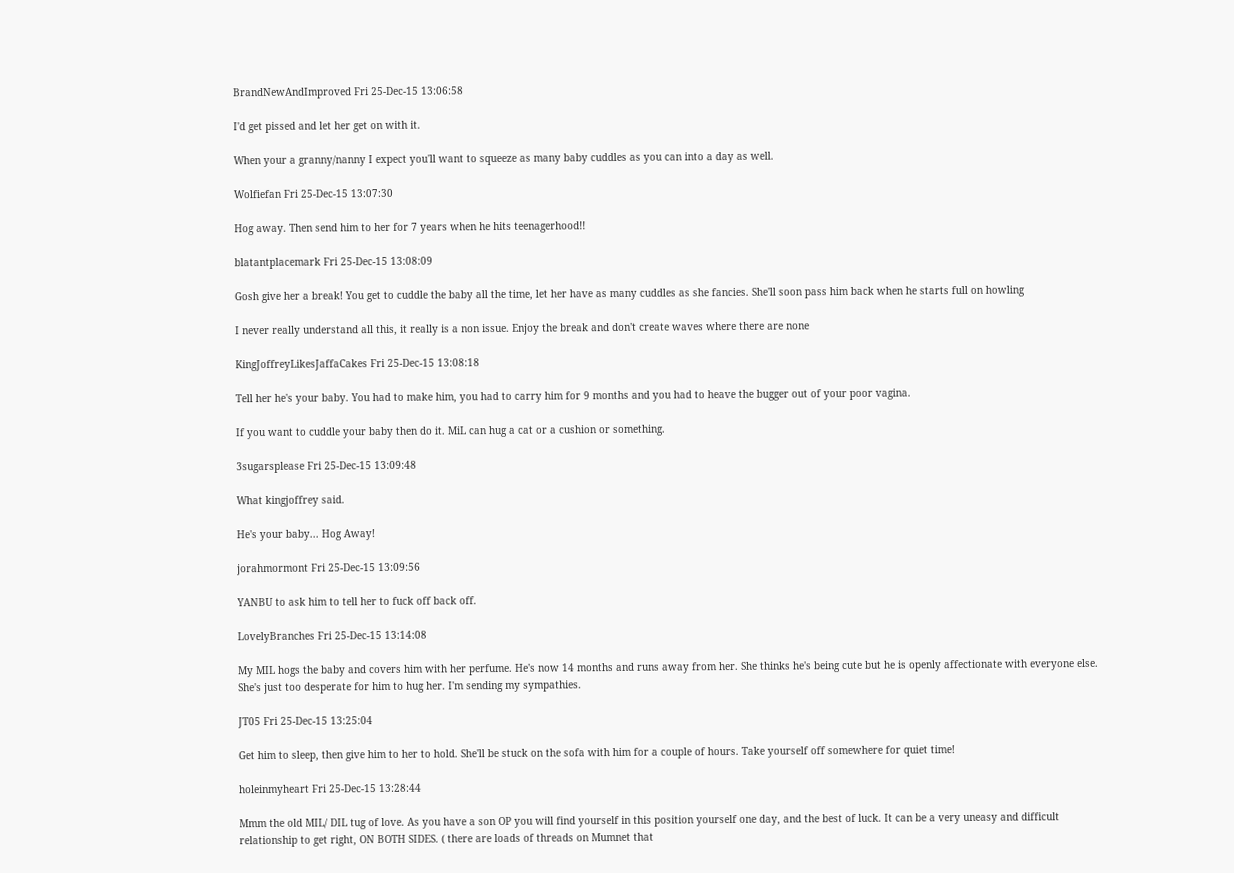BrandNewAndImproved Fri 25-Dec-15 13:06:58

I'd get pissed and let her get on with it.

When your a granny/nanny I expect you'll want to squeeze as many baby cuddles as you can into a day as well.

Wolfiefan Fri 25-Dec-15 13:07:30

Hog away. Then send him to her for 7 years when he hits teenagerhood!!

blatantplacemark Fri 25-Dec-15 13:08:09

Gosh give her a break! You get to cuddle the baby all the time, let her have as many cuddles as she fancies. She'll soon pass him back when he starts full on howling

I never really understand all this, it really is a non issue. Enjoy the break and don't create waves where there are none

KingJoffreyLikesJaffaCakes Fri 25-Dec-15 13:08:18

Tell her he's your baby. You had to make him, you had to carry him for 9 months and you had to heave the bugger out of your poor vagina.

If you want to cuddle your baby then do it. MiL can hug a cat or a cushion or something.

3sugarsplease Fri 25-Dec-15 13:09:48

What kingjoffrey said.

He's your baby... Hog Away!

jorahmormont Fri 25-Dec-15 13:09:56

YANBU to ask him to tell her to fuck off back off.

LovelyBranches Fri 25-Dec-15 13:14:08

My MIL hogs the baby and covers him with her perfume. He's now 14 months and runs away from her. She thinks he's being cute but he is openly affectionate with everyone else. She's just too desperate for him to hug her. I'm sending my sympathies.

JT05 Fri 25-Dec-15 13:25:04

Get him to sleep, then give him to her to hold. She'll be stuck on the sofa with him for a couple of hours. Take yourself off somewhere for quiet time!

holeinmyheart Fri 25-Dec-15 13:28:44

Mmm the old MIL/ DIL tug of love. As you have a son OP you will find yourself in this position yourself one day, and the best of luck. It can be a very uneasy and difficult relationship to get right, ON BOTH SIDES. ( there are loads of threads on Mumnet that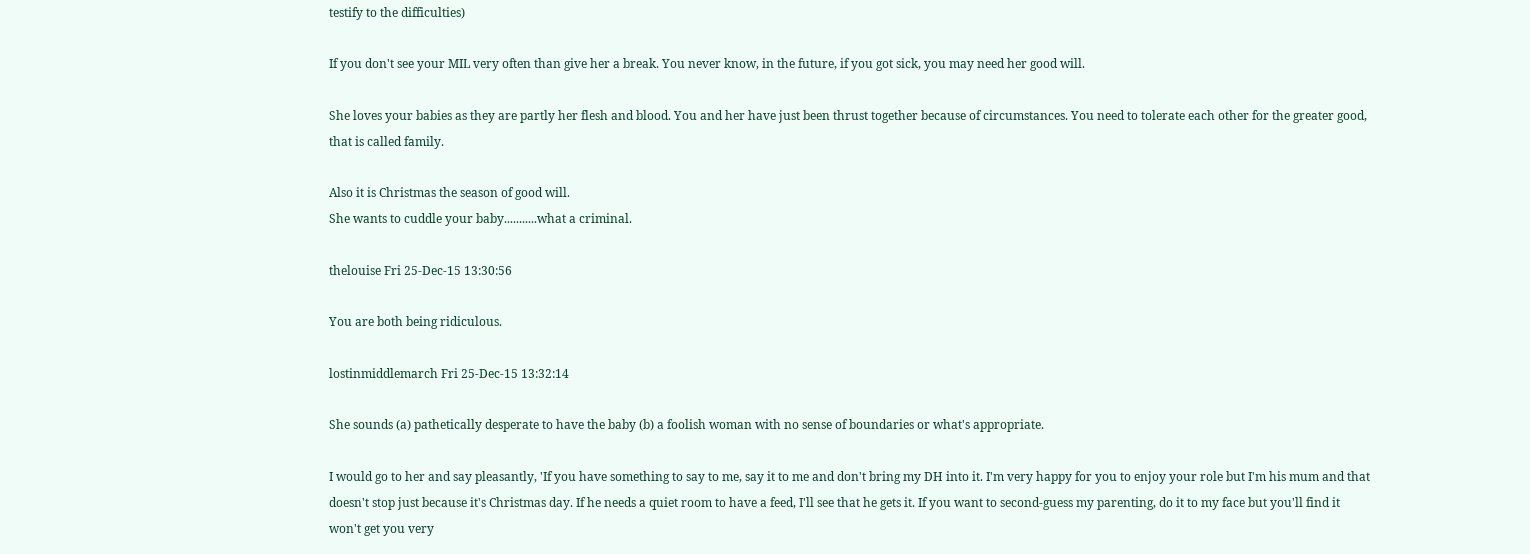testify to the difficulties)

If you don't see your MIL very often than give her a break. You never know, in the future, if you got sick, you may need her good will.

She loves your babies as they are partly her flesh and blood. You and her have just been thrust together because of circumstances. You need to tolerate each other for the greater good, that is called family.

Also it is Christmas the season of good will.
She wants to cuddle your baby...........what a criminal.

thelouise Fri 25-Dec-15 13:30:56

You are both being ridiculous.

lostinmiddlemarch Fri 25-Dec-15 13:32:14

She sounds (a) pathetically desperate to have the baby (b) a foolish woman with no sense of boundaries or what's appropriate.

I would go to her and say pleasantly, 'If you have something to say to me, say it to me and don't bring my DH into it. I'm very happy for you to enjoy your role but I'm his mum and that doesn't stop just because it's Christmas day. If he needs a quiet room to have a feed, I'll see that he gets it. If you want to second-guess my parenting, do it to my face but you'll find it won't get you very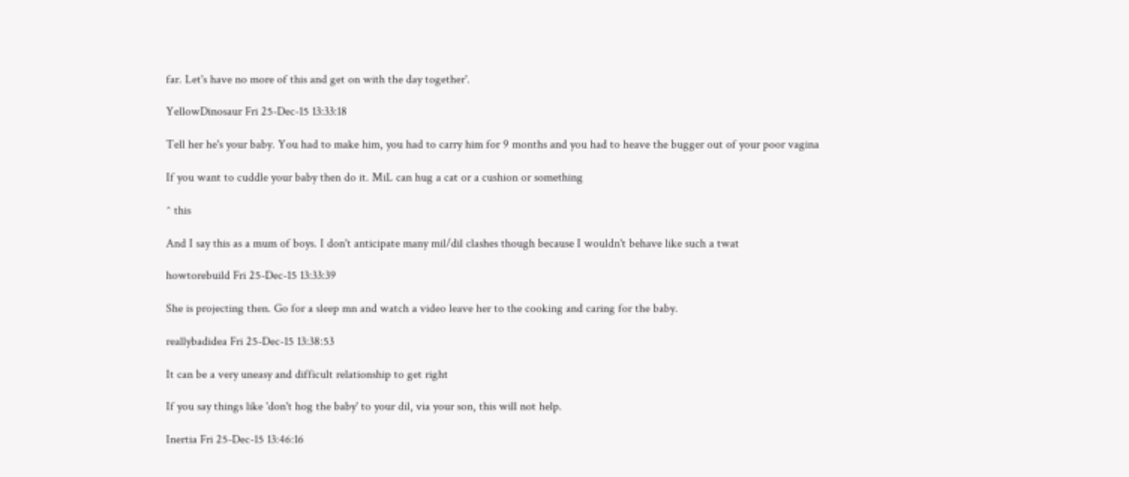far. Let's have no more of this and get on with the day together'.

YellowDinosaur Fri 25-Dec-15 13:33:18

Tell her he's your baby. You had to make him, you had to carry him for 9 months and you had to heave the bugger out of your poor vagina

If you want to cuddle your baby then do it. MiL can hug a cat or a cushion or something

^ this

And I say this as a mum of boys. I don't anticipate many mil/dil clashes though because I wouldn't behave like such a twat

howtorebuild Fri 25-Dec-15 13:33:39

She is projecting then. Go for a sleep mn and watch a video leave her to the cooking and caring for the baby.

reallybadidea Fri 25-Dec-15 13:38:53

It can be a very uneasy and difficult relationship to get right

If you say things like 'don't hog the baby' to your dil, via your son, this will not help.

Inertia Fri 25-Dec-15 13:46:16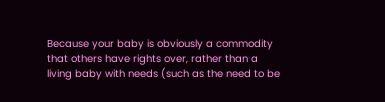Because your baby is obviously a commodity that others have rights over, rather than a living baby with needs (such as the need to be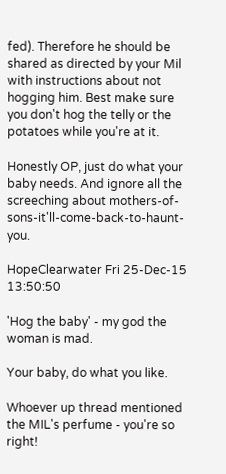fed). Therefore he should be shared as directed by your Mil with instructions about not hogging him. Best make sure you don't hog the telly or the potatoes while you're at it.

Honestly OP, just do what your baby needs. And ignore all the screeching about mothers-of-sons-it'll-come-back-to-haunt-you.

HopeClearwater Fri 25-Dec-15 13:50:50

'Hog the baby' - my god the woman is mad.

Your baby, do what you like.

Whoever up thread mentioned the MIL's perfume - you're so right!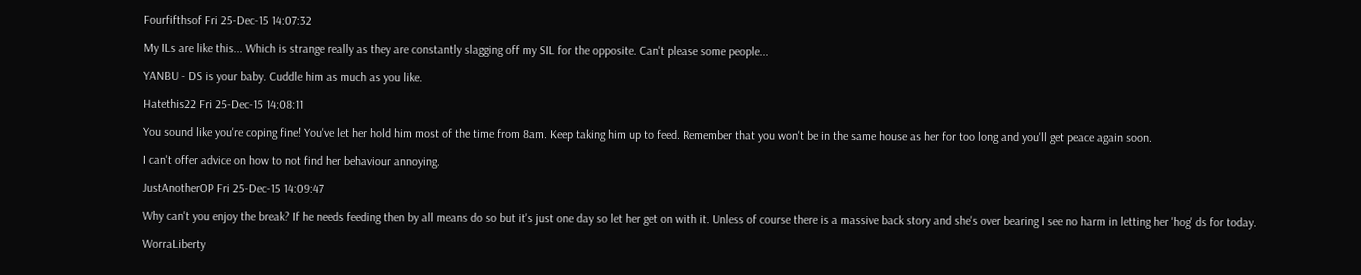Fourfifthsof Fri 25-Dec-15 14:07:32

My ILs are like this... Which is strange really as they are constantly slagging off my SIL for the opposite. Can't please some people...

YANBU - DS is your baby. Cuddle him as much as you like.

Hatethis22 Fri 25-Dec-15 14:08:11

You sound like you're coping fine! You've let her hold him most of the time from 8am. Keep taking him up to feed. Remember that you won't be in the same house as her for too long and you'll get peace again soon.

I can't offer advice on how to not find her behaviour annoying.

JustAnotherOP Fri 25-Dec-15 14:09:47

Why can't you enjoy the break? If he needs feeding then by all means do so but it's just one day so let her get on with it. Unless of course there is a massive back story and she's over bearing I see no harm in letting her 'hog' ds for today.

WorraLiberty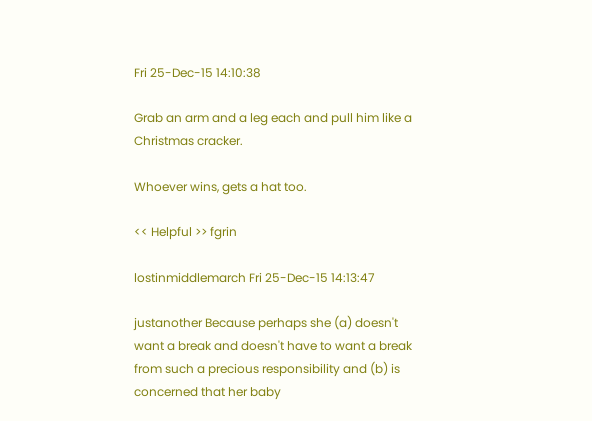Fri 25-Dec-15 14:10:38

Grab an arm and a leg each and pull him like a Christmas cracker.

Whoever wins, gets a hat too.

<< Helpful >> fgrin

lostinmiddlemarch Fri 25-Dec-15 14:13:47

justanother Because perhaps she (a) doesn't want a break and doesn't have to want a break from such a precious responsibility and (b) is concerned that her baby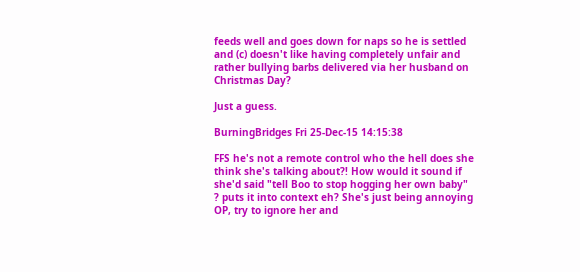feeds well and goes down for naps so he is settled and (c) doesn't like having completely unfair and rather bullying barbs delivered via her husband on Christmas Day?

Just a guess.

BurningBridges Fri 25-Dec-15 14:15:38

FFS he's not a remote control who the hell does she think she's talking about?! How would it sound if she'd said "tell Boo to stop hogging her own baby" ? puts it into context eh? She's just being annoying OP, try to ignore her and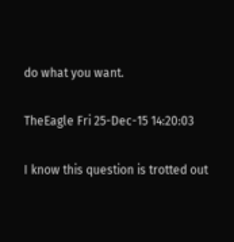do what you want.

TheEagle Fri 25-Dec-15 14:20:03

I know this question is trotted out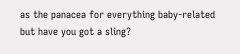as the panacea for everything baby-related but have you got a sling?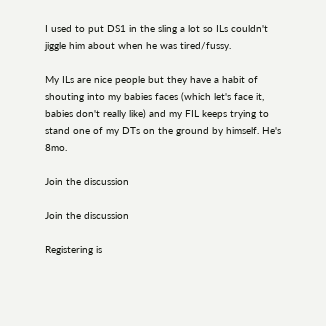I used to put DS1 in the sling a lot so ILs couldn't jiggle him about when he was tired/fussy.

My ILs are nice people but they have a habit of shouting into my babies faces (which let's face it, babies don't really like) and my FIL keeps trying to stand one of my DTs on the ground by himself. He's 8mo.

Join the discussion

Join the discussion

Registering is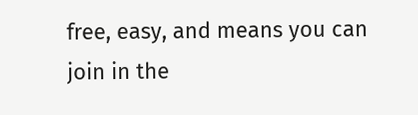free, easy, and means you can join in the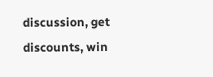discussion, get discounts, win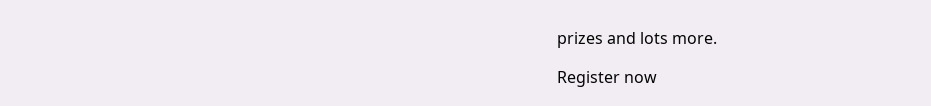prizes and lots more.

Register now